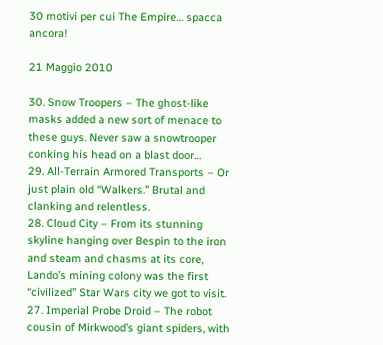30 motivi per cui The Empire… spacca ancora!

21 Maggio 2010

30. Snow Troopers – The ghost-like masks added a new sort of menace to these guys. Never saw a snowtrooper conking his head on a blast door…
29. All-Terrain Armored Transports – Or just plain old “Walkers.” Brutal and clanking and relentless.
28. Cloud City – From its stunning skyline hanging over Bespin to the iron
and steam and chasms at its core, Lando’s mining colony was the first “civilized” Star Wars city we got to visit.
27. Imperial Probe Droid – The robot cousin of Mirkwood’s giant spiders, with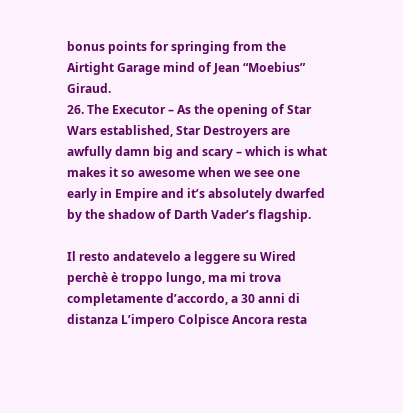bonus points for springing from the Airtight Garage mind of Jean “Moebius” Giraud.
26. The Executor – As the opening of Star Wars established, Star Destroyers are awfully damn big and scary – which is what makes it so awesome when we see one early in Empire and it’s absolutely dwarfed by the shadow of Darth Vader’s flagship.

Il resto andatevelo a leggere su Wired perchè è troppo lungo, ma mi trova completamente d’accordo, a 30 anni di distanza L’impero Colpisce Ancora resta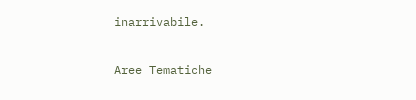inarrivabile.

Aree Tematiche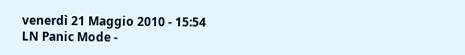venerdì 21 Maggio 2010 - 15:54
LN Panic Mode -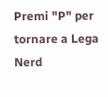Premi "P" per tornare a Lega Nerd